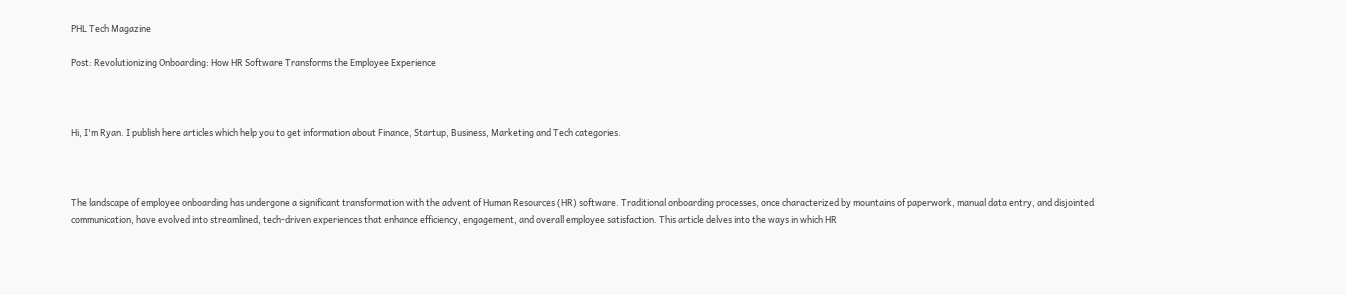PHL Tech Magazine

Post: Revolutionizing Onboarding: How HR Software Transforms the Employee Experience



Hi, I'm Ryan. I publish here articles which help you to get information about Finance, Startup, Business, Marketing and Tech categories.



The landscape of employee onboarding has undergone a significant transformation with the advent of Human Resources (HR) software. Traditional onboarding processes, once characterized by mountains of paperwork, manual data entry, and disjointed communication, have evolved into streamlined, tech-driven experiences that enhance efficiency, engagement, and overall employee satisfaction. This article delves into the ways in which HR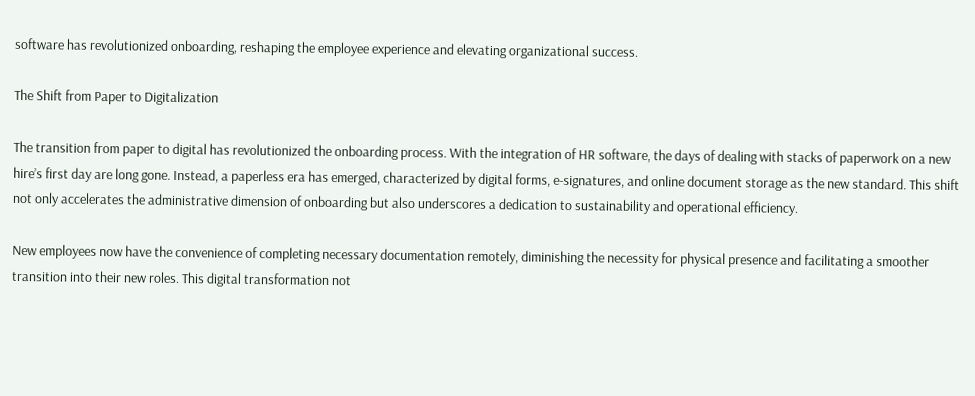software has revolutionized onboarding, reshaping the employee experience and elevating organizational success.

The Shift from Paper to Digitalization

The transition from paper to digital has revolutionized the onboarding process. With the integration of HR software, the days of dealing with stacks of paperwork on a new hire’s first day are long gone. Instead, a paperless era has emerged, characterized by digital forms, e-signatures, and online document storage as the new standard. This shift not only accelerates the administrative dimension of onboarding but also underscores a dedication to sustainability and operational efficiency.

New employees now have the convenience of completing necessary documentation remotely, diminishing the necessity for physical presence and facilitating a smoother transition into their new roles. This digital transformation not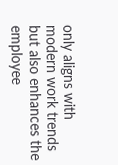only aligns with modern work trends but also enhances the employee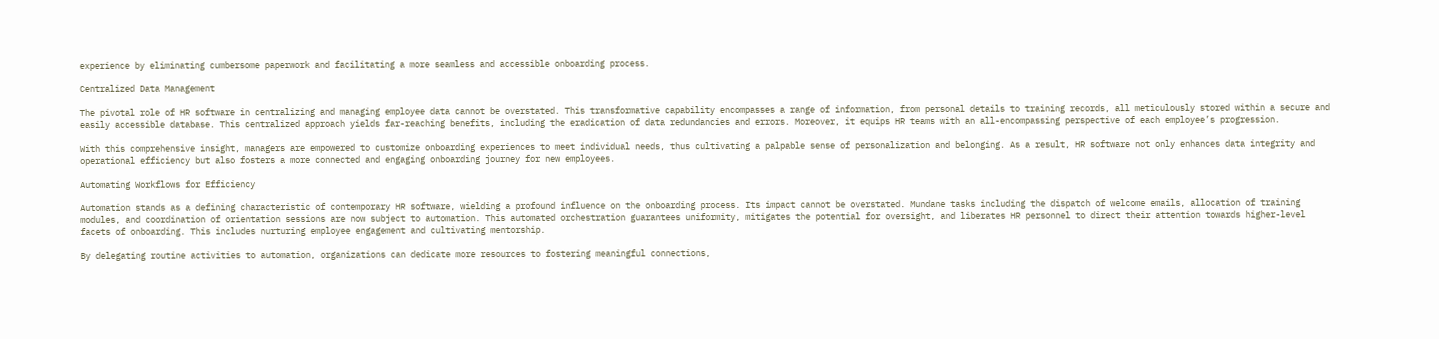experience by eliminating cumbersome paperwork and facilitating a more seamless and accessible onboarding process.

Centralized Data Management

The pivotal role of HR software in centralizing and managing employee data cannot be overstated. This transformative capability encompasses a range of information, from personal details to training records, all meticulously stored within a secure and easily accessible database. This centralized approach yields far-reaching benefits, including the eradication of data redundancies and errors. Moreover, it equips HR teams with an all-encompassing perspective of each employee’s progression.

With this comprehensive insight, managers are empowered to customize onboarding experiences to meet individual needs, thus cultivating a palpable sense of personalization and belonging. As a result, HR software not only enhances data integrity and operational efficiency but also fosters a more connected and engaging onboarding journey for new employees.

Automating Workflows for Efficiency

Automation stands as a defining characteristic of contemporary HR software, wielding a profound influence on the onboarding process. Its impact cannot be overstated. Mundane tasks including the dispatch of welcome emails, allocation of training modules, and coordination of orientation sessions are now subject to automation. This automated orchestration guarantees uniformity, mitigates the potential for oversight, and liberates HR personnel to direct their attention towards higher-level facets of onboarding. This includes nurturing employee engagement and cultivating mentorship.

By delegating routine activities to automation, organizations can dedicate more resources to fostering meaningful connections,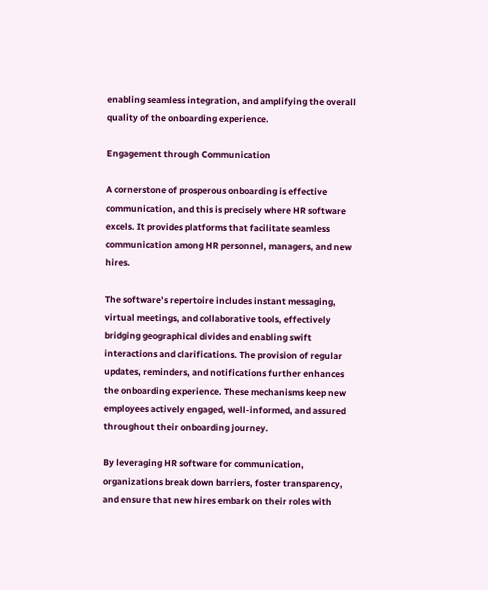enabling seamless integration, and amplifying the overall quality of the onboarding experience.

Engagement through Communication

A cornerstone of prosperous onboarding is effective communication, and this is precisely where HR software excels. It provides platforms that facilitate seamless communication among HR personnel, managers, and new hires.

The software’s repertoire includes instant messaging, virtual meetings, and collaborative tools, effectively bridging geographical divides and enabling swift interactions and clarifications. The provision of regular updates, reminders, and notifications further enhances the onboarding experience. These mechanisms keep new employees actively engaged, well-informed, and assured throughout their onboarding journey.

By leveraging HR software for communication, organizations break down barriers, foster transparency, and ensure that new hires embark on their roles with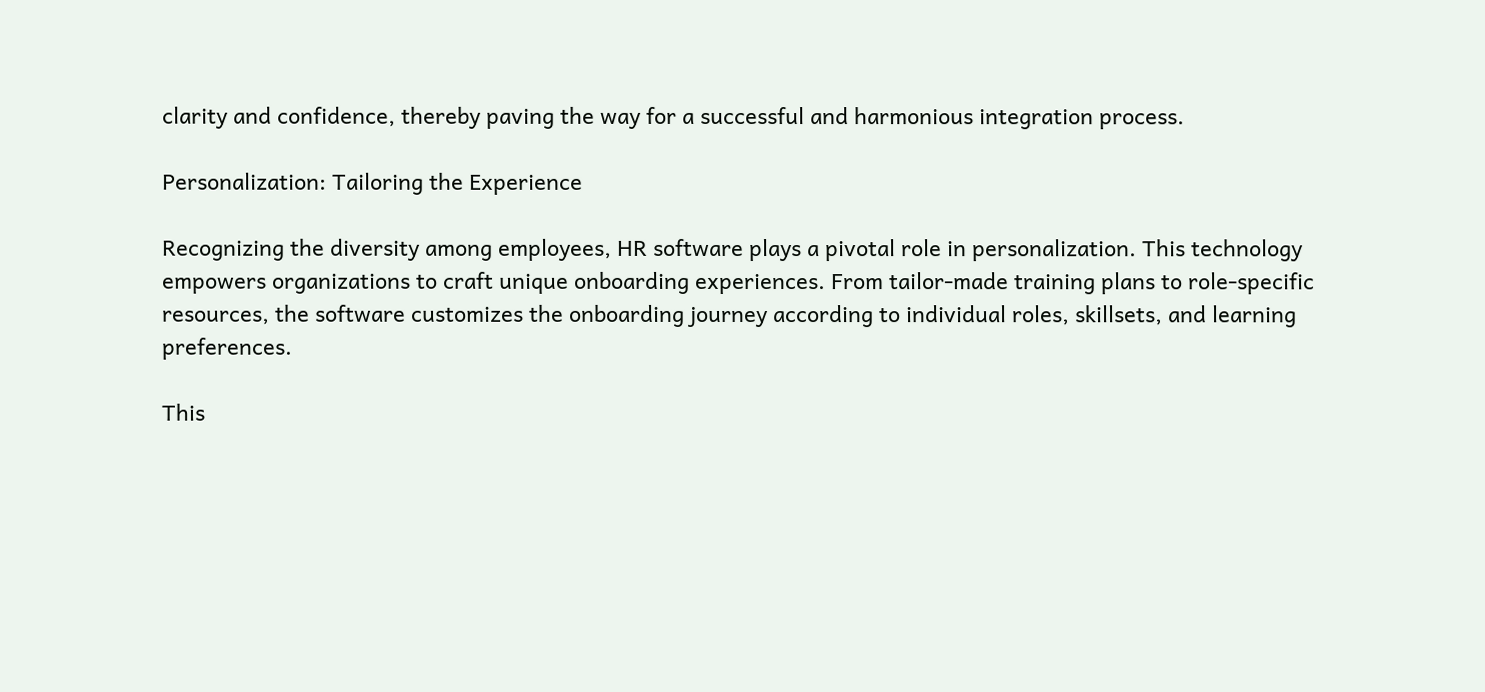clarity and confidence, thereby paving the way for a successful and harmonious integration process.

Personalization: Tailoring the Experience

Recognizing the diversity among employees, HR software plays a pivotal role in personalization. This technology empowers organizations to craft unique onboarding experiences. From tailor-made training plans to role-specific resources, the software customizes the onboarding journey according to individual roles, skillsets, and learning preferences.

This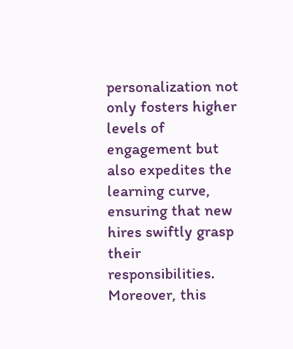personalization not only fosters higher levels of engagement but also expedites the learning curve, ensuring that new hires swiftly grasp their responsibilities. Moreover, this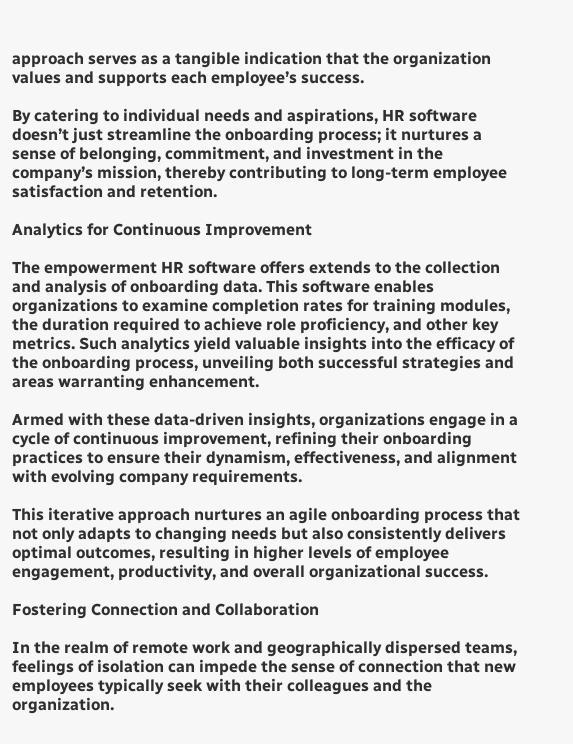approach serves as a tangible indication that the organization values and supports each employee’s success.

By catering to individual needs and aspirations, HR software doesn’t just streamline the onboarding process; it nurtures a sense of belonging, commitment, and investment in the company’s mission, thereby contributing to long-term employee satisfaction and retention.

Analytics for Continuous Improvement

The empowerment HR software offers extends to the collection and analysis of onboarding data. This software enables organizations to examine completion rates for training modules, the duration required to achieve role proficiency, and other key metrics. Such analytics yield valuable insights into the efficacy of the onboarding process, unveiling both successful strategies and areas warranting enhancement.

Armed with these data-driven insights, organizations engage in a cycle of continuous improvement, refining their onboarding practices to ensure their dynamism, effectiveness, and alignment with evolving company requirements.

This iterative approach nurtures an agile onboarding process that not only adapts to changing needs but also consistently delivers optimal outcomes, resulting in higher levels of employee engagement, productivity, and overall organizational success.

Fostering Connection and Collaboration

In the realm of remote work and geographically dispersed teams, feelings of isolation can impede the sense of connection that new employees typically seek with their colleagues and the organization.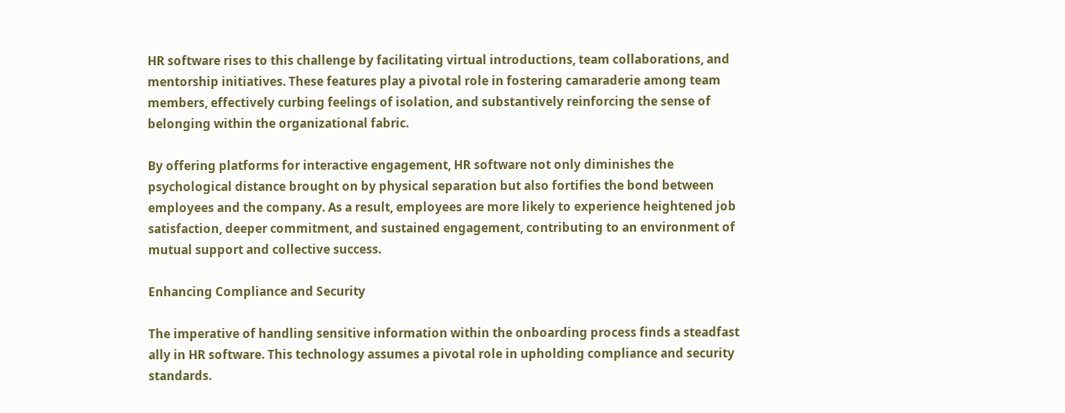HR software rises to this challenge by facilitating virtual introductions, team collaborations, and mentorship initiatives. These features play a pivotal role in fostering camaraderie among team members, effectively curbing feelings of isolation, and substantively reinforcing the sense of belonging within the organizational fabric.

By offering platforms for interactive engagement, HR software not only diminishes the psychological distance brought on by physical separation but also fortifies the bond between employees and the company. As a result, employees are more likely to experience heightened job satisfaction, deeper commitment, and sustained engagement, contributing to an environment of mutual support and collective success.

Enhancing Compliance and Security

The imperative of handling sensitive information within the onboarding process finds a steadfast ally in HR software. This technology assumes a pivotal role in upholding compliance and security standards.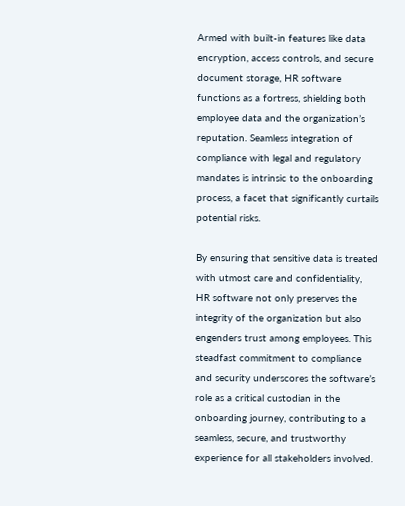Armed with built-in features like data encryption, access controls, and secure document storage, HR software functions as a fortress, shielding both employee data and the organization’s reputation. Seamless integration of compliance with legal and regulatory mandates is intrinsic to the onboarding process, a facet that significantly curtails potential risks.

By ensuring that sensitive data is treated with utmost care and confidentiality, HR software not only preserves the integrity of the organization but also engenders trust among employees. This steadfast commitment to compliance and security underscores the software’s role as a critical custodian in the onboarding journey, contributing to a seamless, secure, and trustworthy experience for all stakeholders involved.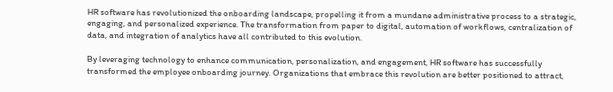HR software has revolutionized the onboarding landscape, propelling it from a mundane administrative process to a strategic, engaging, and personalized experience. The transformation from paper to digital, automation of workflows, centralization of data, and integration of analytics have all contributed to this evolution.

By leveraging technology to enhance communication, personalization, and engagement, HR software has successfully transformed the employee onboarding journey. Organizations that embrace this revolution are better positioned to attract,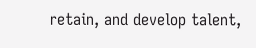retain, and develop talent,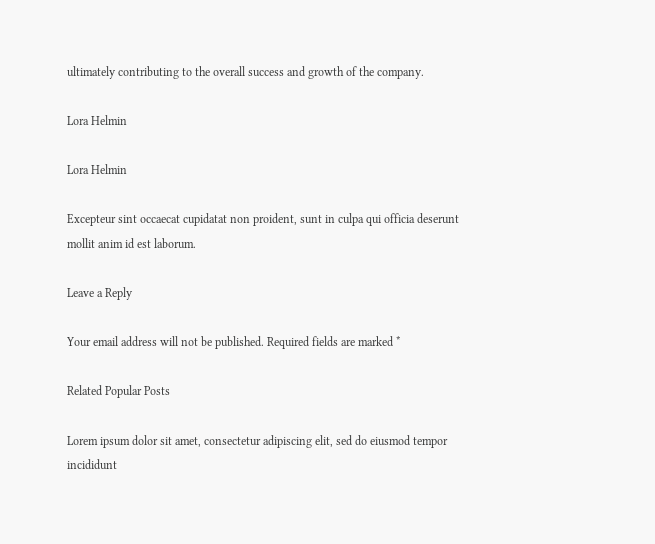ultimately contributing to the overall success and growth of the company.

Lora Helmin

Lora Helmin

Excepteur sint occaecat cupidatat non proident, sunt in culpa qui officia deserunt mollit anim id est laborum.

Leave a Reply

Your email address will not be published. Required fields are marked *

Related Popular Posts

Lorem ipsum dolor sit amet, consectetur adipiscing elit, sed do eiusmod tempor incididunt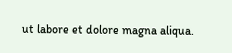ut labore et dolore magna aliqua.